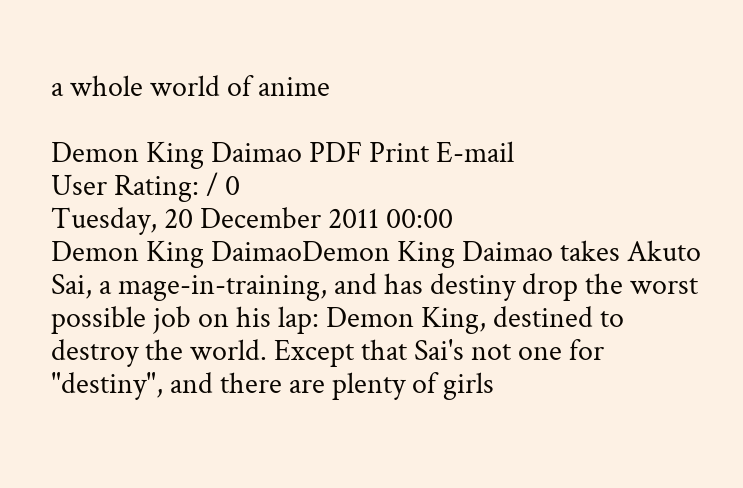a whole world of anime

Demon King Daimao PDF Print E-mail
User Rating: / 0
Tuesday, 20 December 2011 00:00
Demon King DaimaoDemon King Daimao takes Akuto Sai, a mage-in-training, and has destiny drop the worst possible job on his lap: Demon King, destined to destroy the world. Except that Sai's not one for "destiny", and there are plenty of girls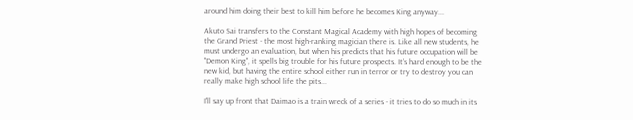around him doing their best to kill him before he becomes King anyway...

Akuto Sai transfers to the Constant Magical Academy with high hopes of becoming the Grand Priest - the most high-ranking magician there is. Like all new students, he must undergo an evaluation, but when his predicts that his future occupation will be "Demon King", it spells big trouble for his future prospects. It’s hard enough to be the new kid, but having the entire school either run in terror or try to destroy you can really make high school life the pits...

I'll say up front that Daimao is a train wreck of a series - it tries to do so much in its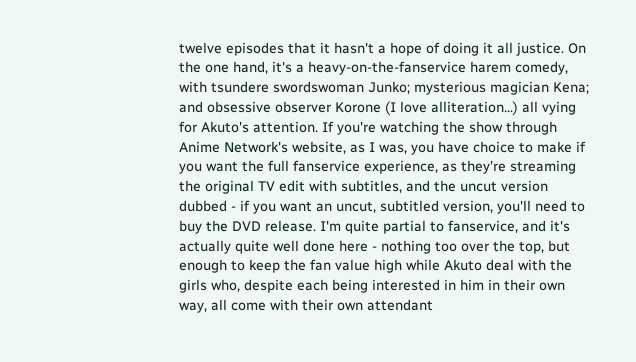twelve episodes that it hasn't a hope of doing it all justice. On the one hand, it's a heavy-on-the-fanservice harem comedy, with tsundere swordswoman Junko; mysterious magician Kena; and obsessive observer Korone (I love alliteration...) all vying for Akuto's attention. If you're watching the show through Anime Network's website, as I was, you have choice to make if you want the full fanservice experience, as they're streaming the original TV edit with subtitles, and the uncut version dubbed - if you want an uncut, subtitled version, you'll need to buy the DVD release. I'm quite partial to fanservice, and it's actually quite well done here - nothing too over the top, but enough to keep the fan value high while Akuto deal with the girls who, despite each being interested in him in their own way, all come with their own attendant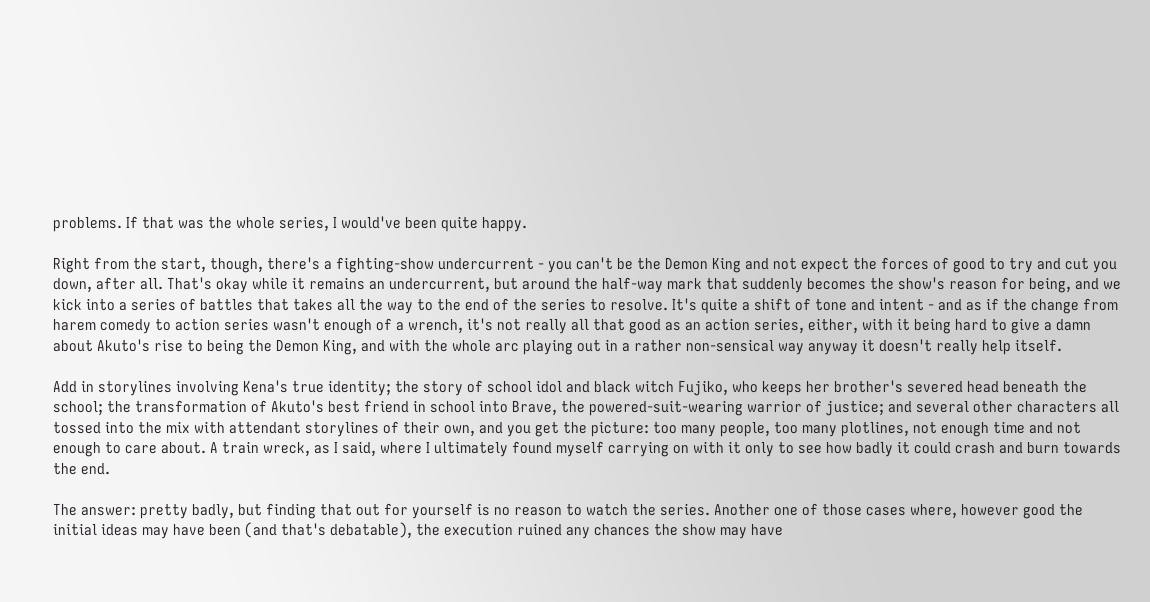problems. If that was the whole series, I would've been quite happy.

Right from the start, though, there's a fighting-show undercurrent - you can't be the Demon King and not expect the forces of good to try and cut you down, after all. That's okay while it remains an undercurrent, but around the half-way mark that suddenly becomes the show's reason for being, and we kick into a series of battles that takes all the way to the end of the series to resolve. It's quite a shift of tone and intent - and as if the change from harem comedy to action series wasn't enough of a wrench, it's not really all that good as an action series, either, with it being hard to give a damn about Akuto's rise to being the Demon King, and with the whole arc playing out in a rather non-sensical way anyway it doesn't really help itself.

Add in storylines involving Kena's true identity; the story of school idol and black witch Fujiko, who keeps her brother's severed head beneath the school; the transformation of Akuto's best friend in school into Brave, the powered-suit-wearing warrior of justice; and several other characters all tossed into the mix with attendant storylines of their own, and you get the picture: too many people, too many plotlines, not enough time and not enough to care about. A train wreck, as I said, where I ultimately found myself carrying on with it only to see how badly it could crash and burn towards the end.

The answer: pretty badly, but finding that out for yourself is no reason to watch the series. Another one of those cases where, however good the initial ideas may have been (and that's debatable), the execution ruined any chances the show may have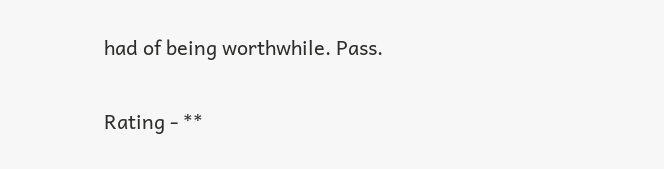had of being worthwhile. Pass.

Rating - **